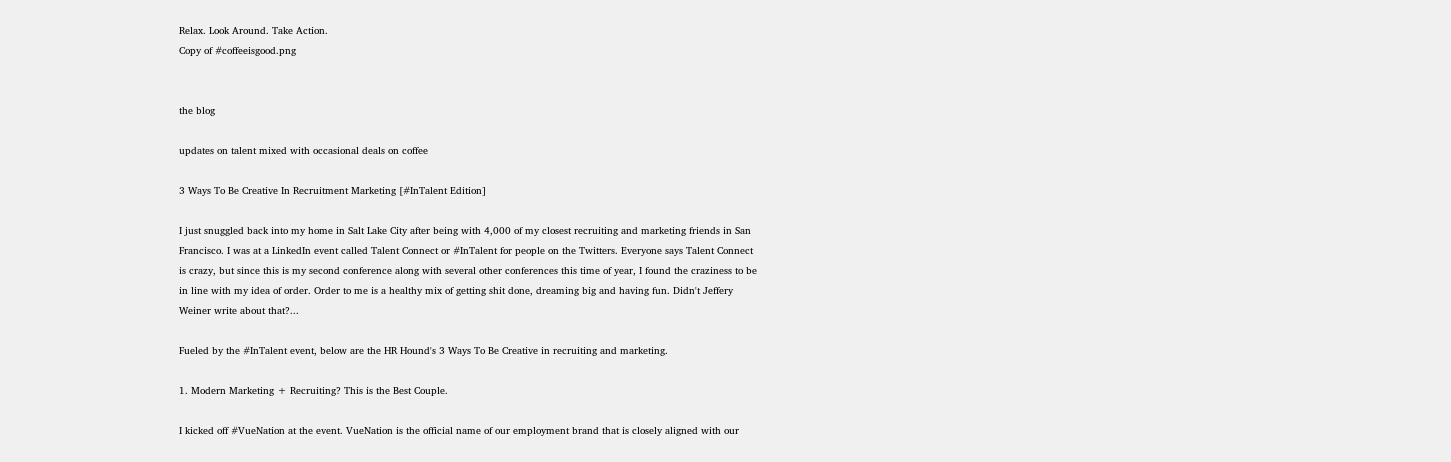Relax. Look Around. Take Action.
Copy of #coffeeisgood.png


the blog

updates on talent mixed with occasional deals on coffee

3 Ways To Be Creative In Recruitment Marketing [#InTalent Edition]

I just snuggled back into my home in Salt Lake City after being with 4,000 of my closest recruiting and marketing friends in San Francisco. I was at a LinkedIn event called Talent Connect or #InTalent for people on the Twitters. Everyone says Talent Connect is crazy, but since this is my second conference along with several other conferences this time of year, I found the craziness to be in line with my idea of order. Order to me is a healthy mix of getting shit done, dreaming big and having fun. Didn't Jeffery Weiner write about that?...

Fueled by the #InTalent event, below are the HR Hound's 3 Ways To Be Creative in recruiting and marketing.

1. Modern Marketing + Recruiting? This is the Best Couple.

I kicked off #VueNation at the event. VueNation is the official name of our employment brand that is closely aligned with our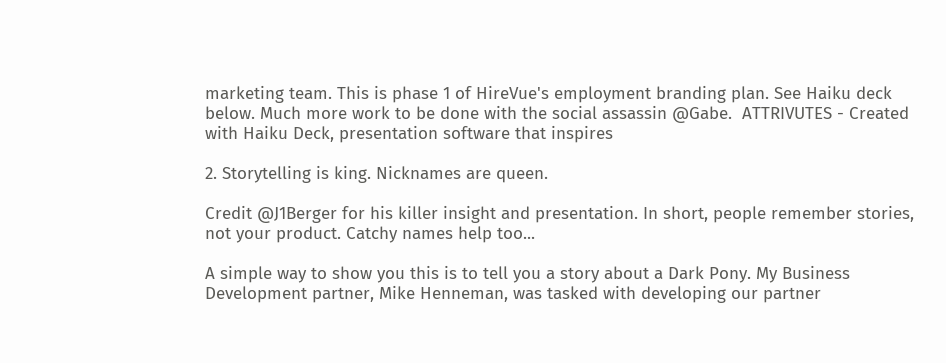marketing team. This is phase 1 of HireVue's employment branding plan. See Haiku deck below. Much more work to be done with the social assassin @Gabe.  ATTRIVUTES - Created with Haiku Deck, presentation software that inspires

2. Storytelling is king. Nicknames are queen.

Credit @J1Berger for his killer insight and presentation. In short, people remember stories, not your product. Catchy names help too...

A simple way to show you this is to tell you a story about a Dark Pony. My Business Development partner, Mike Henneman, was tasked with developing our partner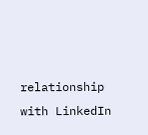relationship with LinkedIn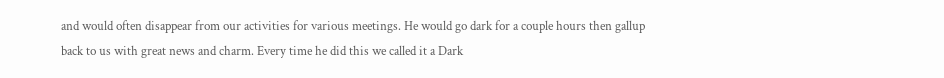and would often disappear from our activities for various meetings. He would go dark for a couple hours then gallup back to us with great news and charm. Every time he did this we called it a Dark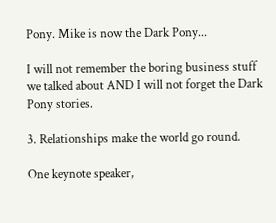Pony. Mike is now the Dark Pony...

I will not remember the boring business stuff we talked about AND I will not forget the Dark Pony stories.

3. Relationships make the world go round.

One keynote speaker,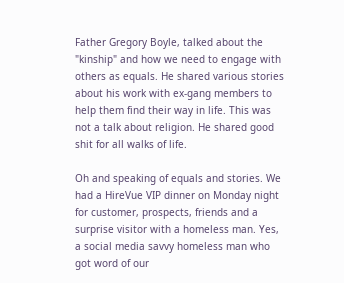Father Gregory Boyle, talked about the "kinship" and how we need to engage with others as equals. He shared various stories about his work with ex-gang members to help them find their way in life. This was not a talk about religion. He shared good shit for all walks of life.

Oh and speaking of equals and stories. We had a HireVue VIP dinner on Monday night for customer, prospects, friends and a surprise visitor with a homeless man. Yes, a social media savvy homeless man who got word of our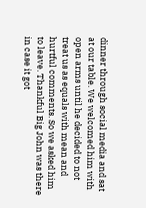dinner through social media and sat at our table. We welcomed him with open arms until he decided to not treat us as equals with mean and hurtful comments. So we asked him to leave. Thankful Big John was there in case it got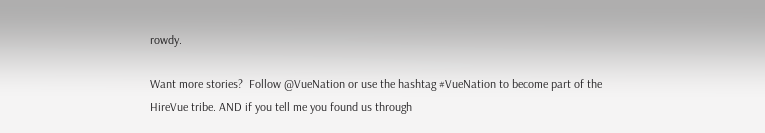rowdy.

Want more stories?  Follow @VueNation or use the hashtag #VueNation to become part of the HireVue tribe. AND if you tell me you found us through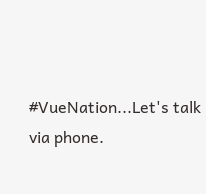#VueNation...Let's talk via phone.